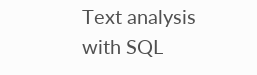Text analysis with SQL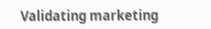Validating marketing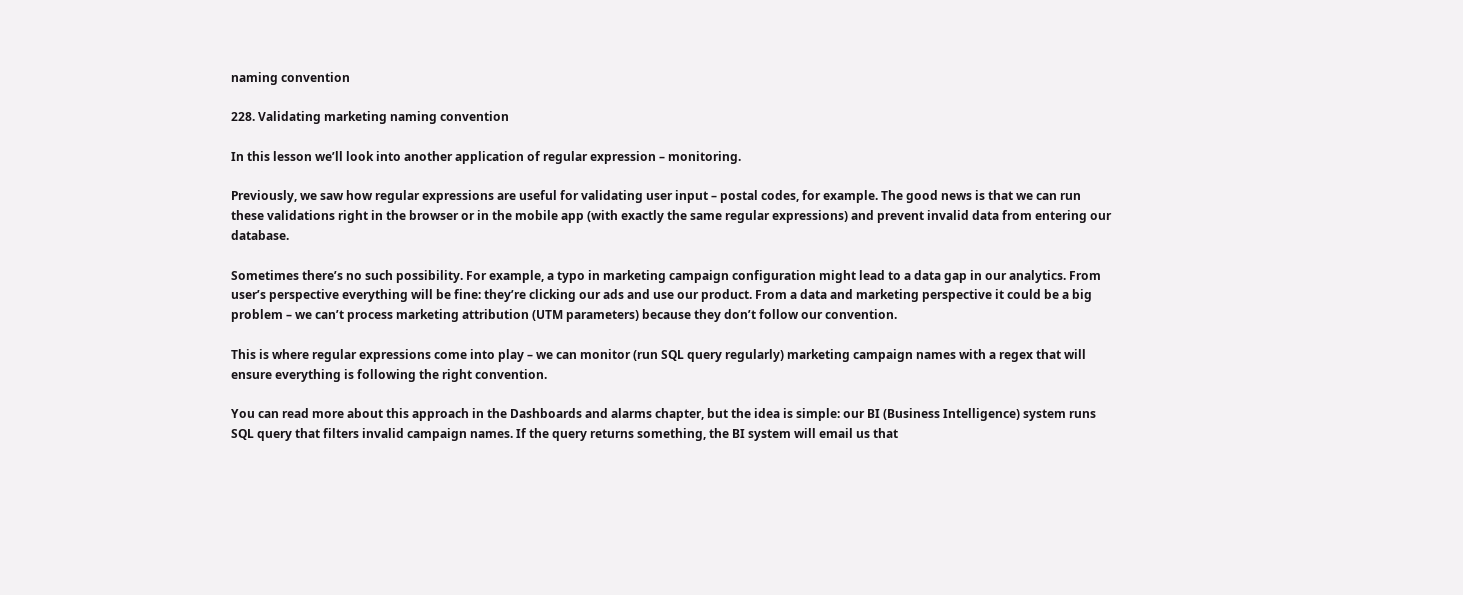naming convention

228. Validating marketing naming convention

In this lesson we’ll look into another application of regular expression – monitoring.

Previously, we saw how regular expressions are useful for validating user input – postal codes, for example. The good news is that we can run these validations right in the browser or in the mobile app (with exactly the same regular expressions) and prevent invalid data from entering our database.

Sometimes there’s no such possibility. For example, a typo in marketing campaign configuration might lead to a data gap in our analytics. From user’s perspective everything will be fine: they’re clicking our ads and use our product. From a data and marketing perspective it could be a big problem – we can’t process marketing attribution (UTM parameters) because they don’t follow our convention.

This is where regular expressions come into play – we can monitor (run SQL query regularly) marketing campaign names with a regex that will ensure everything is following the right convention.

You can read more about this approach in the Dashboards and alarms chapter, but the idea is simple: our BI (Business Intelligence) system runs SQL query that filters invalid campaign names. If the query returns something, the BI system will email us that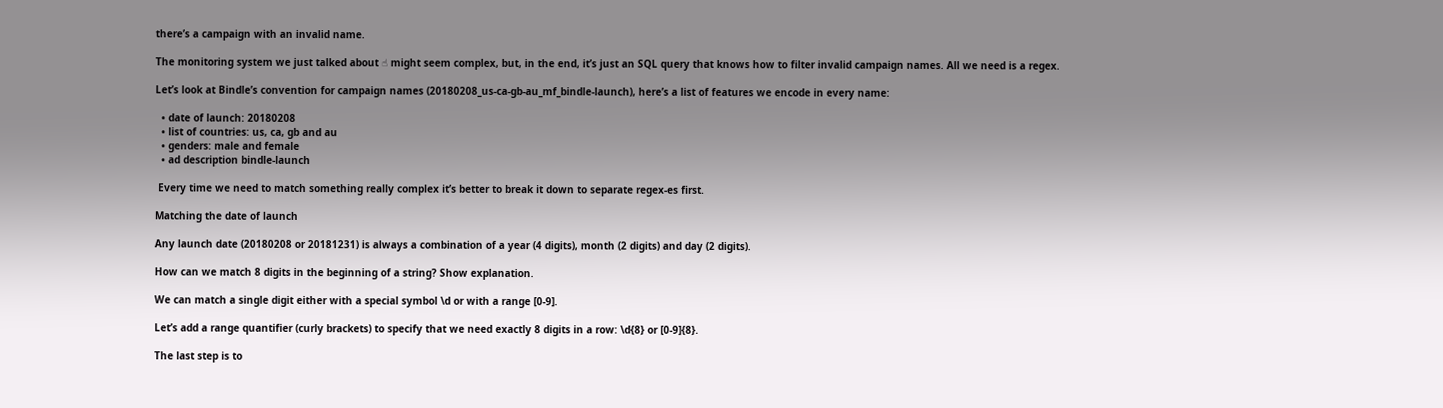there’s a campaign with an invalid name.

The monitoring system we just talked about ☝ might seem complex, but, in the end, it’s just an SQL query that knows how to filter invalid campaign names. All we need is a regex.

Let’s look at Bindle’s convention for campaign names (20180208_us-ca-gb-au_mf_bindle-launch), here’s a list of features we encode in every name:

  • date of launch: 20180208
  • list of countries: us, ca, gb and au
  • genders: male and female
  • ad description bindle-launch

 Every time we need to match something really complex it’s better to break it down to separate regex-es first.

Matching the date of launch

Any launch date (20180208 or 20181231) is always a combination of a year (4 digits), month (2 digits) and day (2 digits).

How can we match 8 digits in the beginning of a string? Show explanation.

We can match a single digit either with a special symbol \d or with a range [0-9].

Let’s add a range quantifier (curly brackets) to specify that we need exactly 8 digits in a row: \d{8} or [0-9]{8}.

The last step is to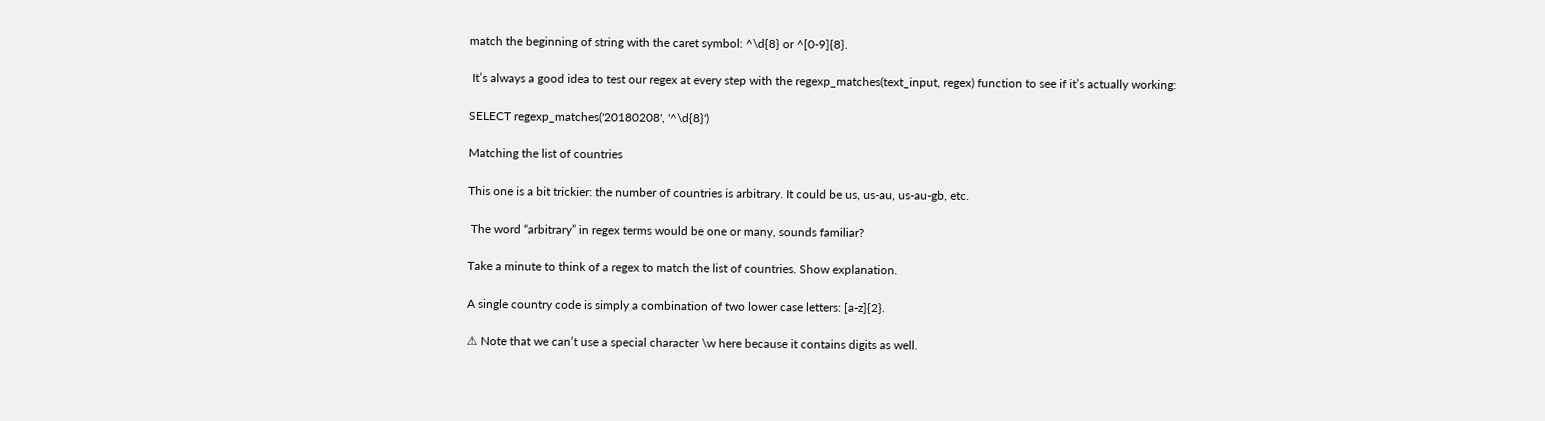match the beginning of string with the caret symbol: ^\d{8} or ^[0-9]{8}.

 It’s always a good idea to test our regex at every step with the regexp_matches(text_input, regex) function to see if it’s actually working:

SELECT regexp_matches('20180208', '^\d{8}')

Matching the list of countries

This one is a bit trickier: the number of countries is arbitrary. It could be us, us-au, us-au-gb, etc.

 The word “arbitrary” in regex terms would be one or many, sounds familiar?

Take a minute to think of a regex to match the list of countries. Show explanation.

A single country code is simply a combination of two lower case letters: [a-z]{2}.

⚠ Note that we can’t use a special character \w here because it contains digits as well.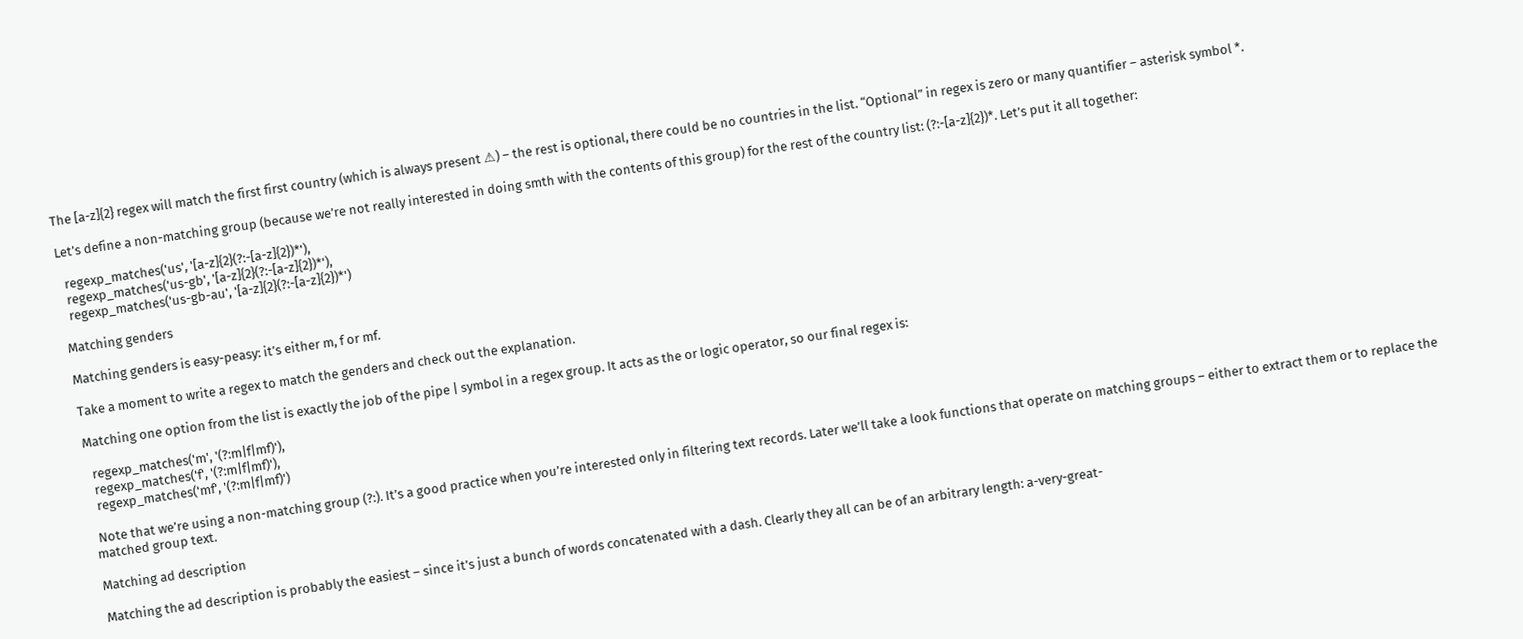The [a-z]{2} regex will match the first first country (which is always present ⚠) – the rest is optional, there could be no countries in the list. “Optional” in regex is zero or many quantifier – asterisk symbol *.

Let’s define a non-matching group (because we’re not really interested in doing smth with the contents of this group) for the rest of the country list: (?:-[a-z]{2})*. Let’s put it all together:

  regexp_matches('us', '[a-z]{2}(?:-[a-z]{2})*'),
  regexp_matches('us-gb', '[a-z]{2}(?:-[a-z]{2})*'),
  regexp_matches('us-gb-au', '[a-z]{2}(?:-[a-z]{2})*')

Matching genders

Matching genders is easy-peasy: it’s either m, f or mf.

Take a moment to write a regex to match the genders and check out the explanation.

Matching one option from the list is exactly the job of the pipe | symbol in a regex group. It acts as the or logic operator, so our final regex is:

  regexp_matches('m', '(?:m|f|mf)'),
  regexp_matches('f', '(?:m|f|mf)'),
  regexp_matches('mf', '(?:m|f|mf)')

 Note that we’re using a non-matching group (?:). It’s a good practice when you’re interested only in filtering text records. Later we’ll take a look functions that operate on matching groups – either to extract them or to replace the matched group text.

Matching ad description

Matching the ad description is probably the easiest – since it’s just a bunch of words concatenated with a dash. Clearly they all can be of an arbitrary length: a-very-great-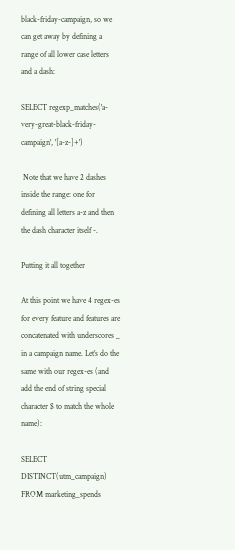black-friday-campaign, so we can get away by defining a range of all lower case letters and a dash:

SELECT regexp_matches('a-very-great-black-friday-campaign', '[a-z-]+')

 Note that we have 2 dashes inside the range: one for defining all letters a-z and then the dash character itself -.

Putting it all together

At this point we have 4 regex-es for every feature and features are concatenated with underscores _ in a campaign name. Let’s do the same with our regex-es (and add the end of string special character $ to match the whole name):

SELECT DISTINCT(utm_campaign)
FROM marketing_spends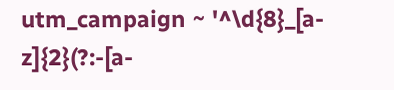utm_campaign ~ '^\d{8}_[a-z]{2}(?:-[a-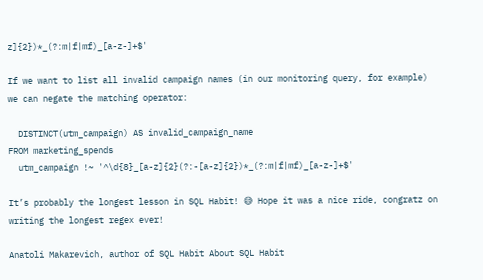z]{2})*_(?:m|f|mf)_[a-z-]+$'

If we want to list all invalid campaign names (in our monitoring query, for example) we can negate the matching operator:

  DISTINCT(utm_campaign) AS invalid_campaign_name
FROM marketing_spends
  utm_campaign !~ '^\d{8}_[a-z]{2}(?:-[a-z]{2})*_(?:m|f|mf)_[a-z-]+$'

It’s probably the longest lesson in SQL Habit! 😅 Hope it was a nice ride, congratz on writing the longest regex ever!

Anatoli Makarevich, author of SQL Habit About SQL Habit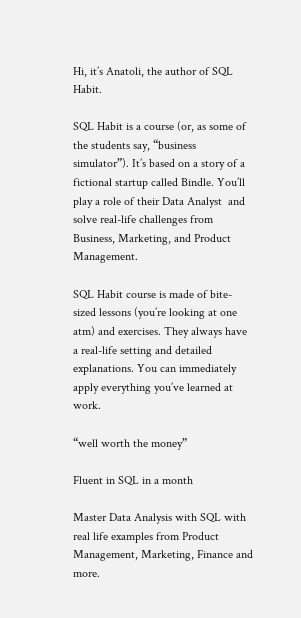Hi, it’s Anatoli, the author of SQL Habit.

SQL Habit is a course (or, as some of the students say, “business simulator”). It’s based on a story of a fictional startup called Bindle. You’ll play a role of their Data Analyst  and solve real-life challenges from Business, Marketing, and Product Management.

SQL Habit course is made of bite-sized lessons (you’re looking at one atm) and exercises. They always have a real-life setting and detailed explanations. You can immediately apply everything you’ve learned at work.

“well worth the money”

Fluent in SQL in a month

Master Data Analysis with SQL with real life examples from Product Management, Marketing, Finance and more.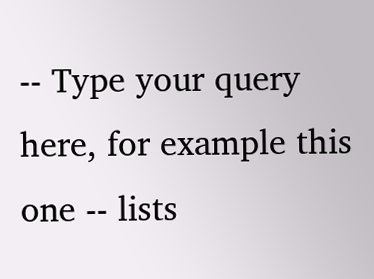-- Type your query here, for example this one -- lists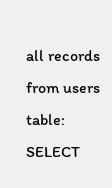all records from users table: SELECT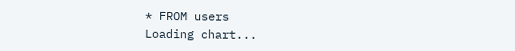* FROM users
Loading chart...